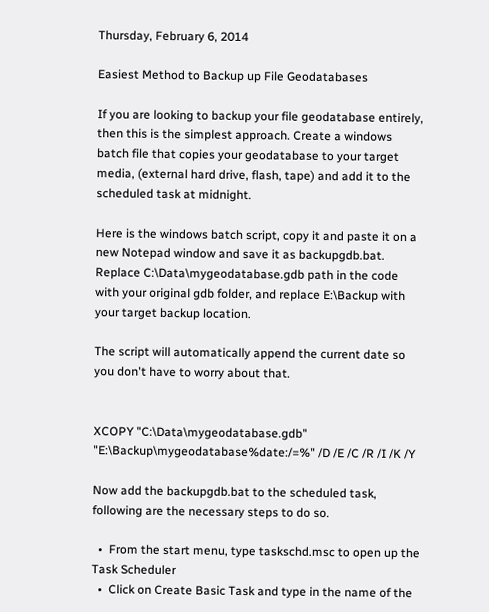Thursday, February 6, 2014

Easiest Method to Backup up File Geodatabases

If you are looking to backup your file geodatabase entirely, then this is the simplest approach. Create a windows batch file that copies your geodatabase to your target media, (external hard drive, flash, tape) and add it to the scheduled task at midnight.

Here is the windows batch script, copy it and paste it on a new Notepad window and save it as backupgdb.bat. Replace C:\Data\mygeodatabase.gdb path in the code with your original gdb folder, and replace E:\Backup with your target backup location.

The script will automatically append the current date so you don't have to worry about that.


XCOPY "C:\Data\mygeodatabase.gdb" "E:\Backup\mygeodatabase%date:/=%" /D /E /C /R /I /K /Y

Now add the backupgdb.bat to the scheduled task, following are the necessary steps to do so.

  •  From the start menu, type taskschd.msc to open up the Task Scheduler
  •  Click on Create Basic Task and type in the name of the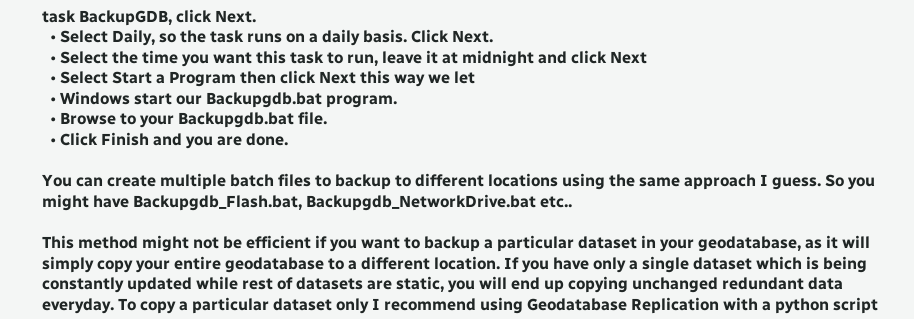task BackupGDB, click Next.
  • Select Daily, so the task runs on a daily basis. Click Next.
  • Select the time you want this task to run, leave it at midnight and click Next
  • Select Start a Program then click Next this way we let
  • Windows start our Backupgdb.bat program.
  • Browse to your Backupgdb.bat file.
  • Click Finish and you are done.

You can create multiple batch files to backup to different locations using the same approach I guess. So you might have Backupgdb_Flash.bat, Backupgdb_NetworkDrive.bat etc..

This method might not be efficient if you want to backup a particular dataset in your geodatabase, as it will simply copy your entire geodatabase to a different location. If you have only a single dataset which is being constantly updated while rest of datasets are static, you will end up copying unchanged redundant data everyday. To copy a particular dataset only I recommend using Geodatabase Replication with a python script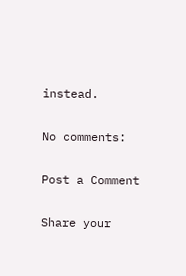instead.

No comments:

Post a Comment

Share your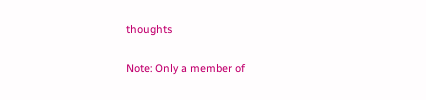thoughts

Note: Only a member of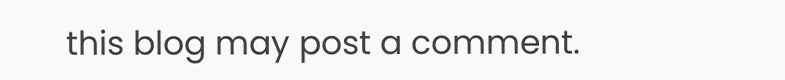this blog may post a comment.